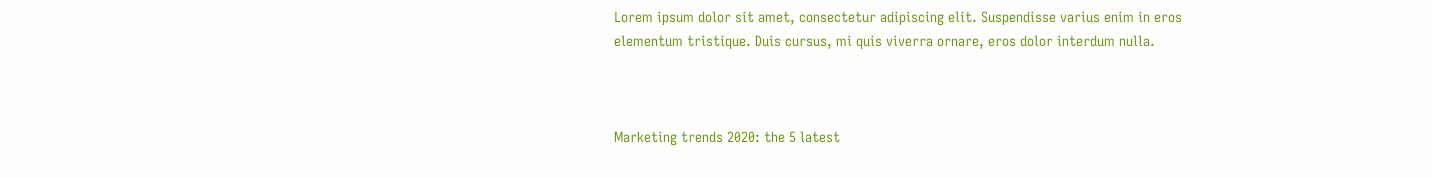Lorem ipsum dolor sit amet, consectetur adipiscing elit. Suspendisse varius enim in eros elementum tristique. Duis cursus, mi quis viverra ornare, eros dolor interdum nulla.



Marketing trends 2020: the 5 latest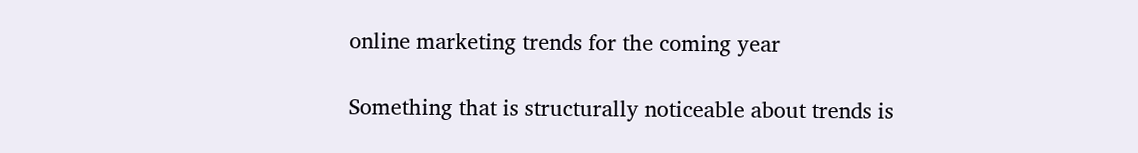online marketing trends for the coming year

Something that is structurally noticeable about trends is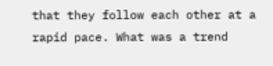that they follow each other at a rapid pace. What was a trend